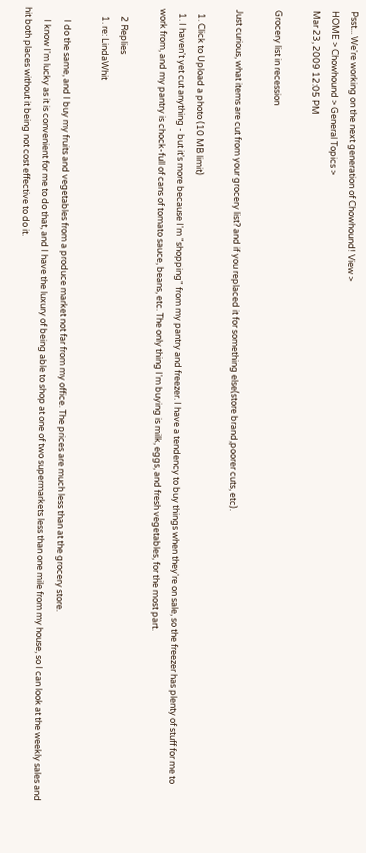Psst... We're working on the next generation of Chowhound! View >
HOME > Chowhound > General Topics >
Mar 23, 2009 12:05 PM

Grocery list in recession

Just curious, what items are cut from your grocery list? and if you replaced it for something else(store brand,poorer cuts, etc).

  1. Click to Upload a photo (10 MB limit)
  1. I haven't yet cut anything - but it's more because I'm "shopping" from my pantry and freezer. I have a tendency to buy things when they're on sale, so the freezer has plenty of stuff for me to work from, and my pantry is chock-full of cans of tomato sauce, beans, etc. The only thing I'm buying is milk, eggs, and fresh vegetables, for the most part.

    2 Replies
    1. re: LindaWhit

      I do the same, and I buy my fruits and vegetables from a produce market not far from my office. The prices are much less than at the grocery store.
      I know I'm lucky as it is convenient for me to do that, and I have the luxury of being able to shop at one of two supermarkets less than one mile from my house, so I can look at the weekly sales and hit both places without it being not cost effective to do it.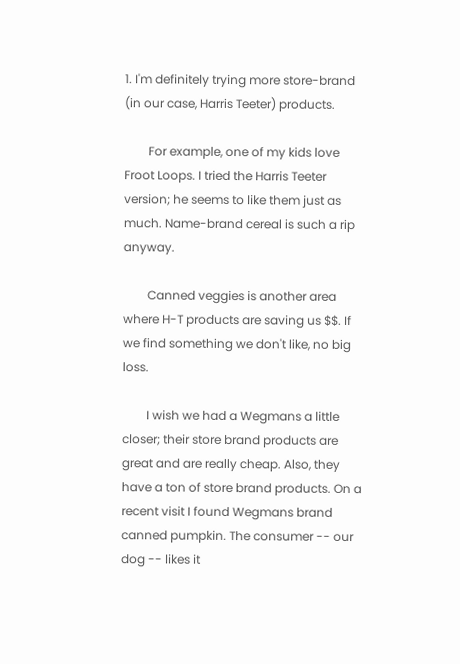1. I'm definitely trying more store-brand (in our case, Harris Teeter) products.

        For example, one of my kids love Froot Loops. I tried the Harris Teeter version; he seems to like them just as much. Name-brand cereal is such a rip anyway.

        Canned veggies is another area where H-T products are saving us $$. If we find something we don't like, no big loss.

        I wish we had a Wegmans a little closer; their store brand products are great and are really cheap. Also, they have a ton of store brand products. On a recent visit I found Wegmans brand canned pumpkin. The consumer -- our dog -- likes it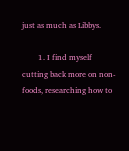just as much as Libbys.

        1. I find myself cutting back more on non-foods, researching how to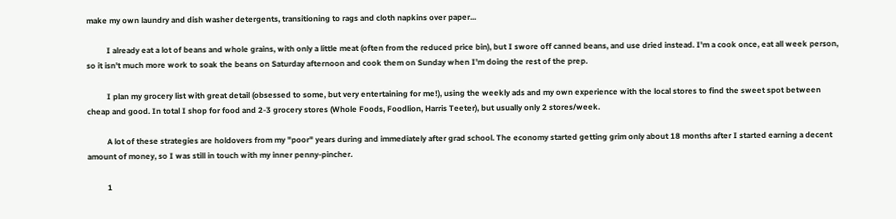make my own laundry and dish washer detergents, transitioning to rags and cloth napkins over paper...

          I already eat a lot of beans and whole grains, with only a little meat (often from the reduced price bin), but I swore off canned beans, and use dried instead. I'm a cook once, eat all week person, so it isn't much more work to soak the beans on Saturday afternoon and cook them on Sunday when I'm doing the rest of the prep.

          I plan my grocery list with great detail (obsessed to some, but very entertaining for me!), using the weekly ads and my own experience with the local stores to find the sweet spot between cheap and good. In total I shop for food and 2-3 grocery stores (Whole Foods, Foodlion, Harris Teeter), but usually only 2 stores/week.

          A lot of these strategies are holdovers from my "poor" years during and immediately after grad school. The economy started getting grim only about 18 months after I started earning a decent amount of money, so I was still in touch with my inner penny-pincher.

          1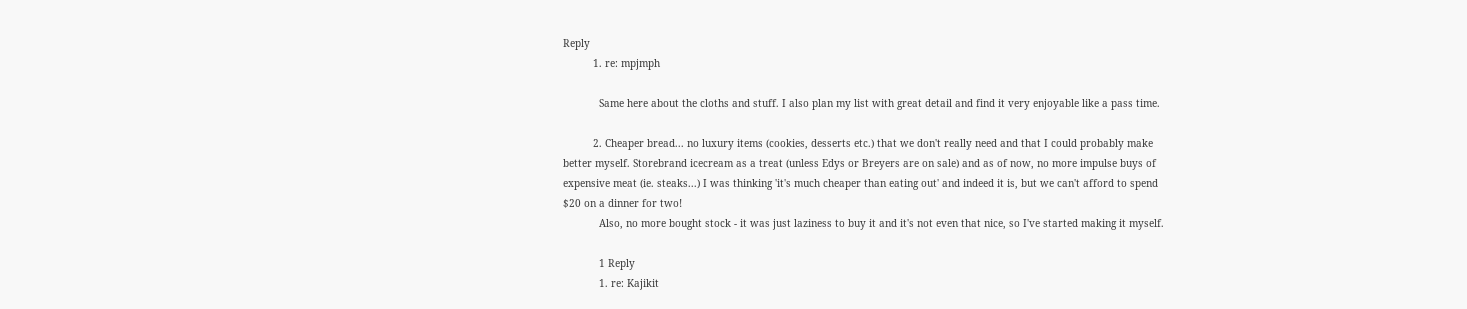Reply
          1. re: mpjmph

            Same here about the cloths and stuff. I also plan my list with great detail and find it very enjoyable like a pass time.

          2. Cheaper bread... no luxury items (cookies, desserts etc.) that we don't really need and that I could probably make better myself. Storebrand icecream as a treat (unless Edys or Breyers are on sale) and as of now, no more impulse buys of expensive meat (ie. steaks...) I was thinking 'it's much cheaper than eating out' and indeed it is, but we can't afford to spend $20 on a dinner for two!
            Also, no more bought stock - it was just laziness to buy it and it's not even that nice, so I've started making it myself.

            1 Reply
            1. re: Kajikit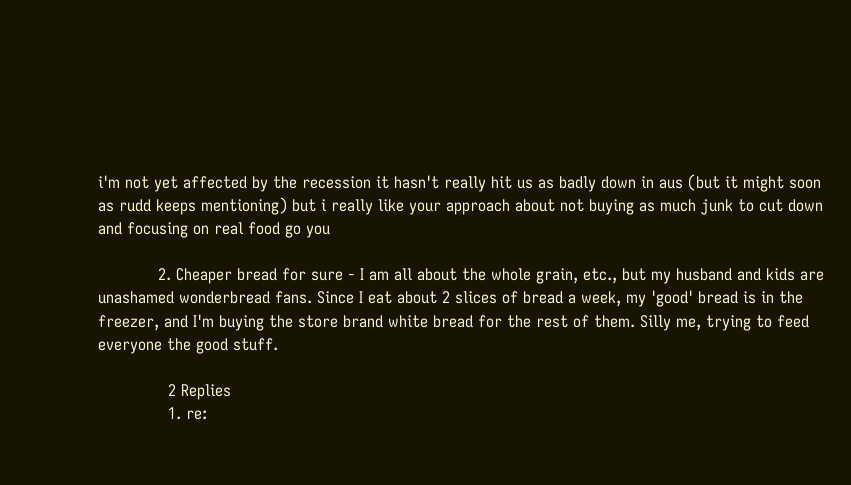i'm not yet affected by the recession it hasn't really hit us as badly down in aus (but it might soon as rudd keeps mentioning) but i really like your approach about not buying as much junk to cut down and focusing on real food go you

            2. Cheaper bread for sure - I am all about the whole grain, etc., but my husband and kids are unashamed wonderbread fans. Since I eat about 2 slices of bread a week, my 'good' bread is in the freezer, and I'm buying the store brand white bread for the rest of them. Silly me, trying to feed everyone the good stuff.

              2 Replies
              1. re: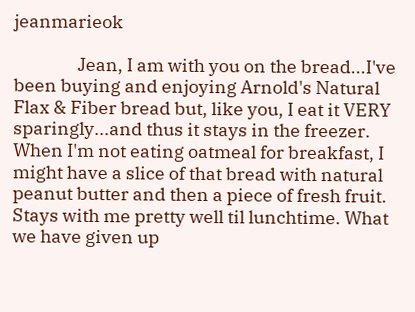jeanmarieok

                Jean, I am with you on the bread...I've been buying and enjoying Arnold's Natural Flax & Fiber bread but, like you, I eat it VERY sparingly...and thus it stays in the freezer. When I'm not eating oatmeal for breakfast, I might have a slice of that bread with natural peanut butter and then a piece of fresh fruit. Stays with me pretty well til lunchtime. What we have given up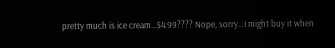pretty much is ice cream...$4.99???? Nope, sorry...I might buy it when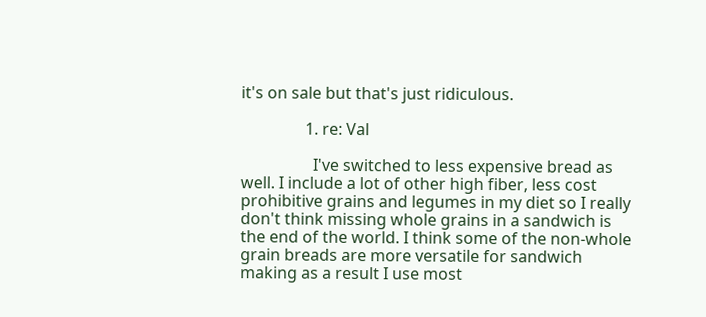it's on sale but that's just ridiculous.

                1. re: Val

                  I've switched to less expensive bread as well. I include a lot of other high fiber, less cost prohibitive grains and legumes in my diet so I really don't think missing whole grains in a sandwich is the end of the world. I think some of the non-whole grain breads are more versatile for sandwich making as a result I use most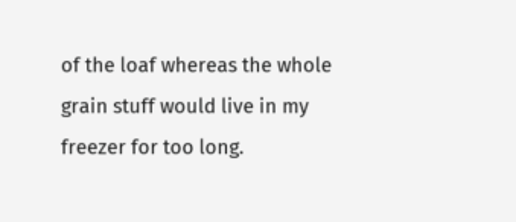of the loaf whereas the whole grain stuff would live in my freezer for too long.